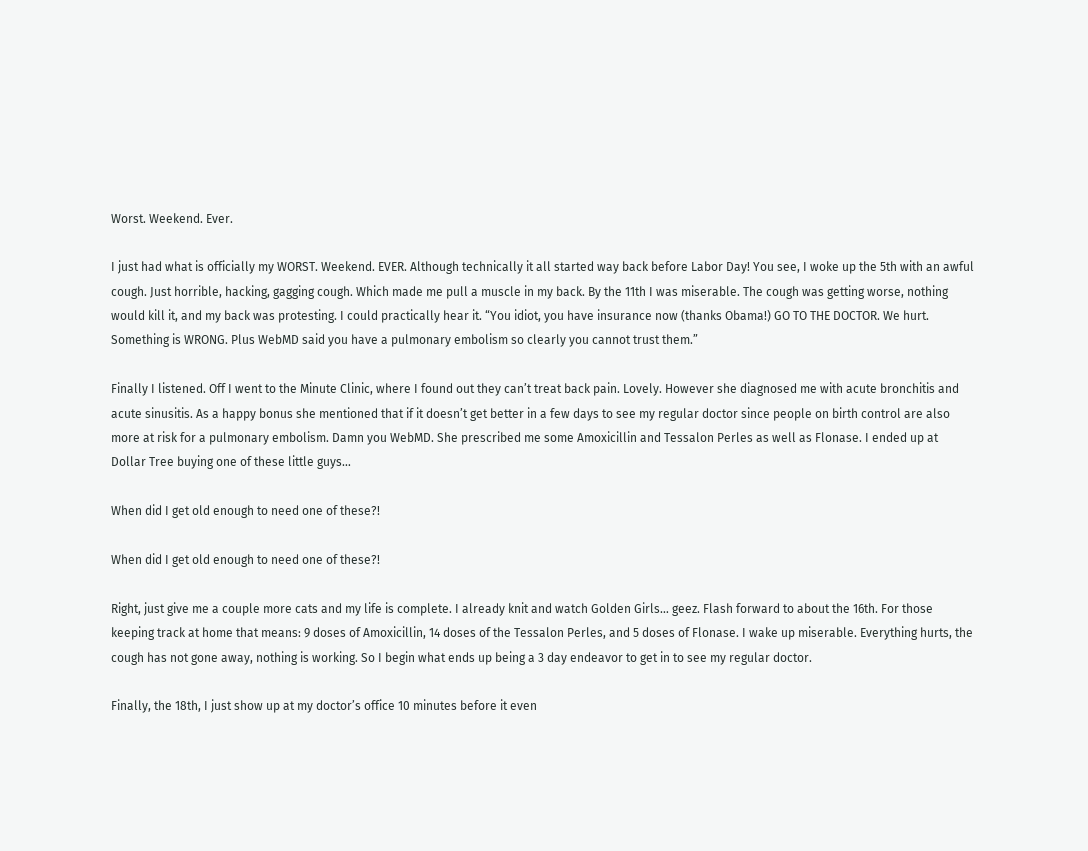Worst. Weekend. Ever.

I just had what is officially my WORST. Weekend. EVER. Although technically it all started way back before Labor Day! You see, I woke up the 5th with an awful cough. Just horrible, hacking, gagging cough. Which made me pull a muscle in my back. By the 11th I was miserable. The cough was getting worse, nothing would kill it, and my back was protesting. I could practically hear it. “You idiot, you have insurance now (thanks Obama!) GO TO THE DOCTOR. We hurt. Something is WRONG. Plus WebMD said you have a pulmonary embolism so clearly you cannot trust them.”

Finally I listened. Off I went to the Minute Clinic, where I found out they can’t treat back pain. Lovely. However she diagnosed me with acute bronchitis and acute sinusitis. As a happy bonus she mentioned that if it doesn’t get better in a few days to see my regular doctor since people on birth control are also more at risk for a pulmonary embolism. Damn you WebMD. She prescribed me some Amoxicillin and Tessalon Perles as well as Flonase. I ended up at Dollar Tree buying one of these little guys…

When did I get old enough to need one of these?!

When did I get old enough to need one of these?!

Right, just give me a couple more cats and my life is complete. I already knit and watch Golden Girls… geez. Flash forward to about the 16th. For those keeping track at home that means: 9 doses of Amoxicillin, 14 doses of the Tessalon Perles, and 5 doses of Flonase. I wake up miserable. Everything hurts, the cough has not gone away, nothing is working. So I begin what ends up being a 3 day endeavor to get in to see my regular doctor.

Finally, the 18th, I just show up at my doctor’s office 10 minutes before it even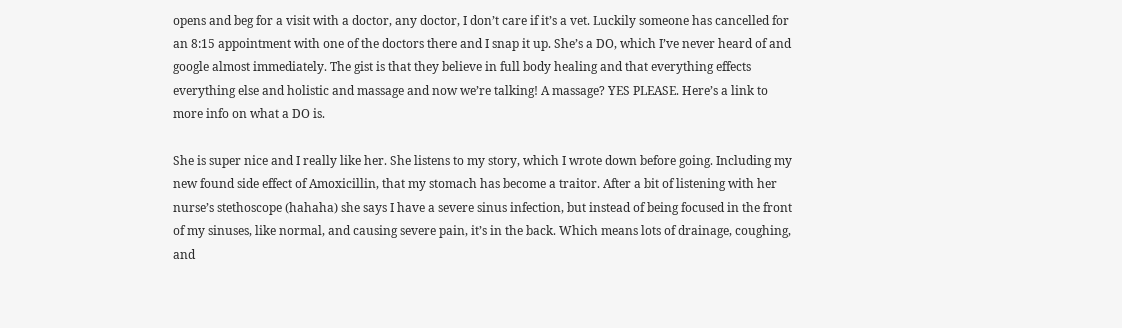opens and beg for a visit with a doctor, any doctor, I don’t care if it’s a vet. Luckily someone has cancelled for an 8:15 appointment with one of the doctors there and I snap it up. She’s a DO, which I’ve never heard of and google almost immediately. The gist is that they believe in full body healing and that everything effects everything else and holistic and massage and now we’re talking! A massage? YES PLEASE. Here’s a link to more info on what a DO is.

She is super nice and I really like her. She listens to my story, which I wrote down before going. Including my new found side effect of Amoxicillin, that my stomach has become a traitor. After a bit of listening with her nurse’s stethoscope (hahaha) she says I have a severe sinus infection, but instead of being focused in the front of my sinuses, like normal, and causing severe pain, it’s in the back. Which means lots of drainage, coughing, and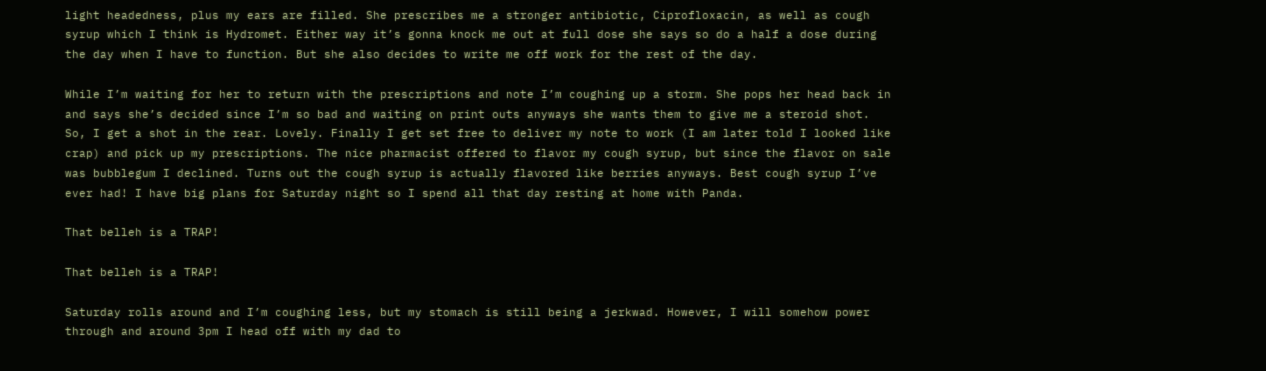light headedness, plus my ears are filled. She prescribes me a stronger antibiotic, Ciprofloxacin, as well as cough syrup which I think is Hydromet. Either way it’s gonna knock me out at full dose she says so do a half a dose during the day when I have to function. But she also decides to write me off work for the rest of the day.

While I’m waiting for her to return with the prescriptions and note I’m coughing up a storm. She pops her head back in and says she’s decided since I’m so bad and waiting on print outs anyways she wants them to give me a steroid shot. So, I get a shot in the rear. Lovely. Finally I get set free to deliver my note to work (I am later told I looked like crap) and pick up my prescriptions. The nice pharmacist offered to flavor my cough syrup, but since the flavor on sale was bubblegum I declined. Turns out the cough syrup is actually flavored like berries anyways. Best cough syrup I’ve ever had! I have big plans for Saturday night so I spend all that day resting at home with Panda.

That belleh is a TRAP!

That belleh is a TRAP!

Saturday rolls around and I’m coughing less, but my stomach is still being a jerkwad. However, I will somehow power through and around 3pm I head off with my dad to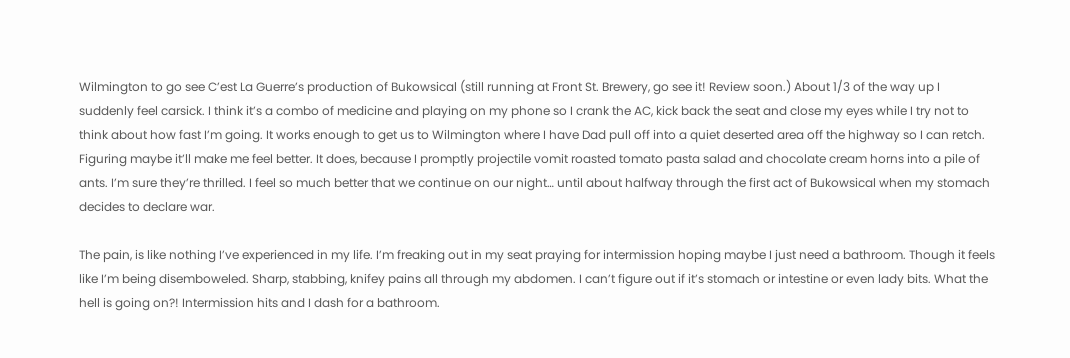Wilmington to go see C’est La Guerre’s production of Bukowsical (still running at Front St. Brewery, go see it! Review soon.) About 1/3 of the way up I suddenly feel carsick. I think it’s a combo of medicine and playing on my phone so I crank the AC, kick back the seat and close my eyes while I try not to think about how fast I’m going. It works enough to get us to Wilmington where I have Dad pull off into a quiet deserted area off the highway so I can retch. Figuring maybe it’ll make me feel better. It does, because I promptly projectile vomit roasted tomato pasta salad and chocolate cream horns into a pile of ants. I’m sure they’re thrilled. I feel so much better that we continue on our night… until about halfway through the first act of Bukowsical when my stomach decides to declare war.

The pain, is like nothing I’ve experienced in my life. I’m freaking out in my seat praying for intermission hoping maybe I just need a bathroom. Though it feels like I’m being disemboweled. Sharp, stabbing, knifey pains all through my abdomen. I can’t figure out if it’s stomach or intestine or even lady bits. What the hell is going on?! Intermission hits and I dash for a bathroom.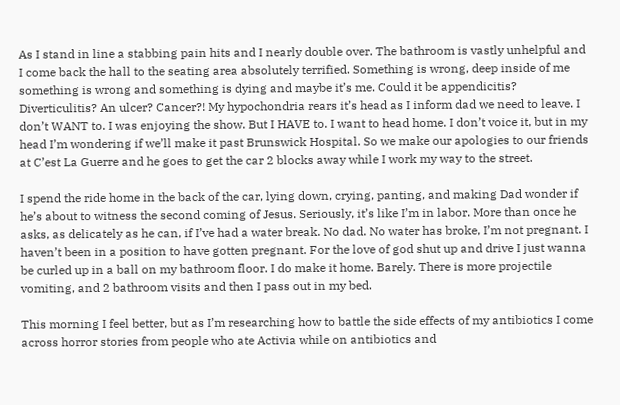As I stand in line a stabbing pain hits and I nearly double over. The bathroom is vastly unhelpful and I come back the hall to the seating area absolutely terrified. Something is wrong, deep inside of me something is wrong and something is dying and maybe it’s me. Could it be appendicitis? Diverticulitis? An ulcer? Cancer?! My hypochondria rears it’s head as I inform dad we need to leave. I don’t WANT to. I was enjoying the show. But I HAVE to. I want to head home. I don’t voice it, but in my head I’m wondering if we’ll make it past Brunswick Hospital. So we make our apologies to our friends at C’est La Guerre and he goes to get the car 2 blocks away while I work my way to the street.

I spend the ride home in the back of the car, lying down, crying, panting, and making Dad wonder if he’s about to witness the second coming of Jesus. Seriously, it’s like I’m in labor. More than once he asks, as delicately as he can, if I’ve had a water break. No dad. No water has broke, I’m not pregnant. I haven’t been in a position to have gotten pregnant. For the love of god shut up and drive I just wanna be curled up in a ball on my bathroom floor. I do make it home. Barely. There is more projectile vomiting, and 2 bathroom visits and then I pass out in my bed.

This morning I feel better, but as I’m researching how to battle the side effects of my antibiotics I come across horror stories from people who ate Activia while on antibiotics and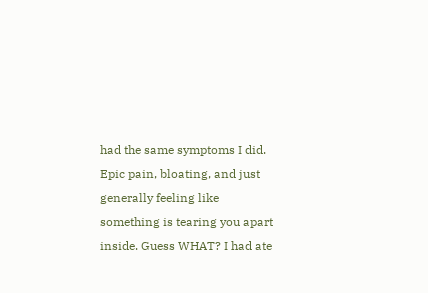had the same symptoms I did. Epic pain, bloating, and just generally feeling like something is tearing you apart inside. Guess WHAT? I had ate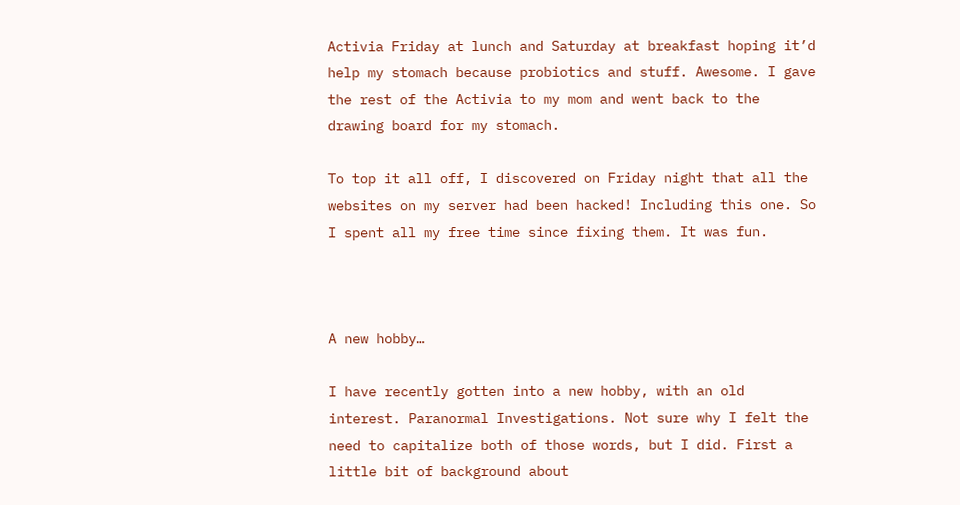Activia Friday at lunch and Saturday at breakfast hoping it’d help my stomach because probiotics and stuff. Awesome. I gave the rest of the Activia to my mom and went back to the drawing board for my stomach.

To top it all off, I discovered on Friday night that all the websites on my server had been hacked! Including this one. So I spent all my free time since fixing them. It was fun.



A new hobby…

I have recently gotten into a new hobby, with an old interest. Paranormal Investigations. Not sure why I felt the need to capitalize both of those words, but I did. First a little bit of background about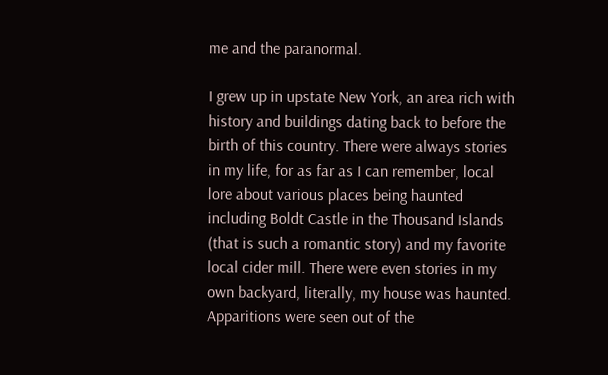me and the paranormal.

I grew up in upstate New York, an area rich with history and buildings dating back to before the birth of this country. There were always stories in my life, for as far as I can remember, local lore about various places being haunted including Boldt Castle in the Thousand Islands (that is such a romantic story) and my favorite local cider mill. There were even stories in my own backyard, literally, my house was haunted. Apparitions were seen out of the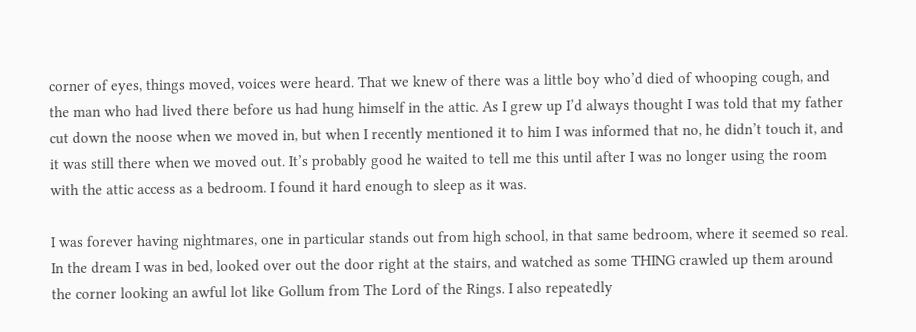corner of eyes, things moved, voices were heard. That we knew of there was a little boy who’d died of whooping cough, and the man who had lived there before us had hung himself in the attic. As I grew up I’d always thought I was told that my father cut down the noose when we moved in, but when I recently mentioned it to him I was informed that no, he didn’t touch it, and it was still there when we moved out. It’s probably good he waited to tell me this until after I was no longer using the room with the attic access as a bedroom. I found it hard enough to sleep as it was.

I was forever having nightmares, one in particular stands out from high school, in that same bedroom, where it seemed so real. In the dream I was in bed, looked over out the door right at the stairs, and watched as some THING crawled up them around the corner looking an awful lot like Gollum from The Lord of the Rings. I also repeatedly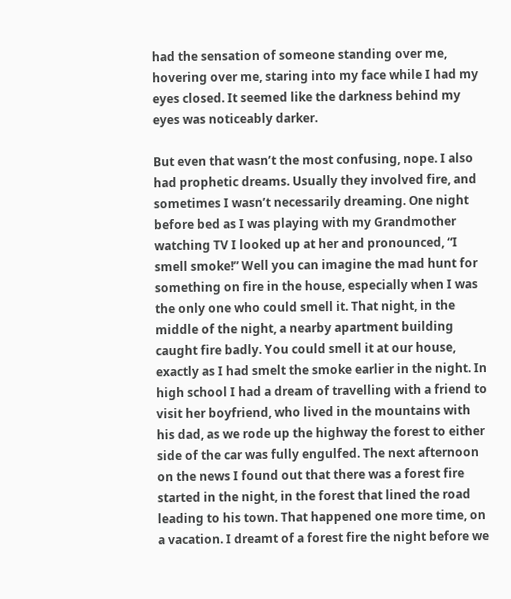had the sensation of someone standing over me, hovering over me, staring into my face while I had my eyes closed. It seemed like the darkness behind my eyes was noticeably darker.

But even that wasn’t the most confusing, nope. I also had prophetic dreams. Usually they involved fire, and sometimes I wasn’t necessarily dreaming. One night before bed as I was playing with my Grandmother watching TV I looked up at her and pronounced, “I smell smoke!” Well you can imagine the mad hunt for something on fire in the house, especially when I was the only one who could smell it. That night, in the middle of the night, a nearby apartment building caught fire badly. You could smell it at our house, exactly as I had smelt the smoke earlier in the night. In high school I had a dream of travelling with a friend to visit her boyfriend, who lived in the mountains with his dad, as we rode up the highway the forest to either side of the car was fully engulfed. The next afternoon on the news I found out that there was a forest fire started in the night, in the forest that lined the road leading to his town. That happened one more time, on a vacation. I dreamt of a forest fire the night before we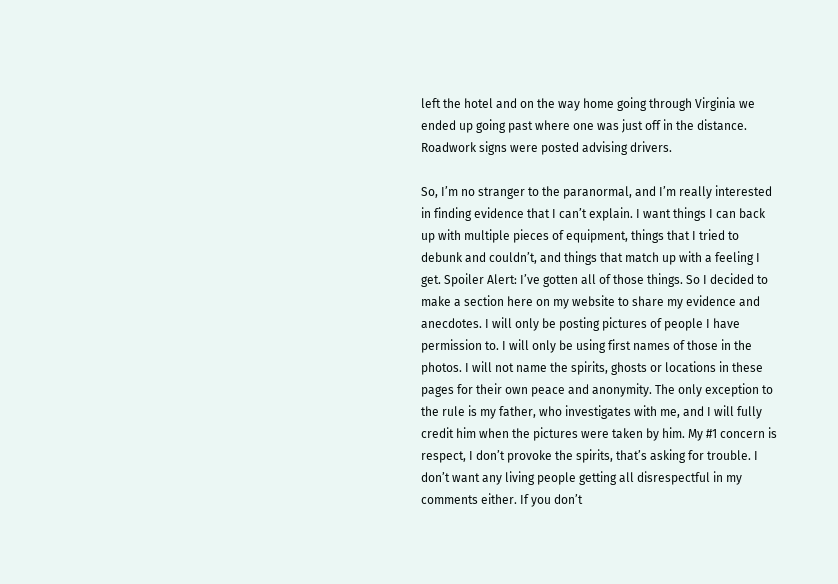left the hotel and on the way home going through Virginia we ended up going past where one was just off in the distance. Roadwork signs were posted advising drivers.

So, I’m no stranger to the paranormal, and I’m really interested in finding evidence that I can’t explain. I want things I can back up with multiple pieces of equipment, things that I tried to debunk and couldn’t, and things that match up with a feeling I get. Spoiler Alert: I’ve gotten all of those things. So I decided to make a section here on my website to share my evidence and anecdotes. I will only be posting pictures of people I have permission to. I will only be using first names of those in the photos. I will not name the spirits, ghosts or locations in these pages for their own peace and anonymity. The only exception to the rule is my father, who investigates with me, and I will fully credit him when the pictures were taken by him. My #1 concern is respect, I don’t provoke the spirits, that’s asking for trouble. I don’t want any living people getting all disrespectful in my comments either. If you don’t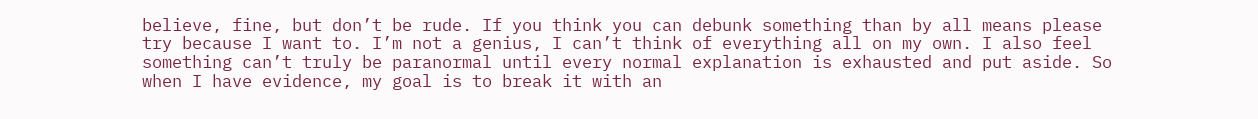believe, fine, but don’t be rude. If you think you can debunk something than by all means please try because I want to. I’m not a genius, I can’t think of everything all on my own. I also feel something can’t truly be paranormal until every normal explanation is exhausted and put aside. So when I have evidence, my goal is to break it with an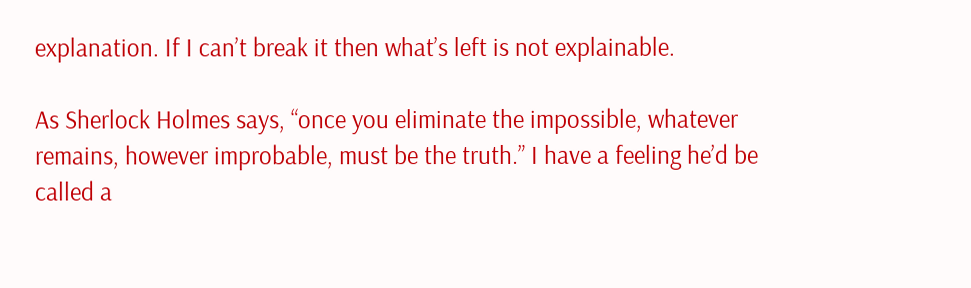explanation. If I can’t break it then what’s left is not explainable.

As Sherlock Holmes says, “once you eliminate the impossible, whatever remains, however improbable, must be the truth.” I have a feeling he’d be called a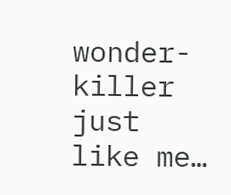wonder-killer just like me…